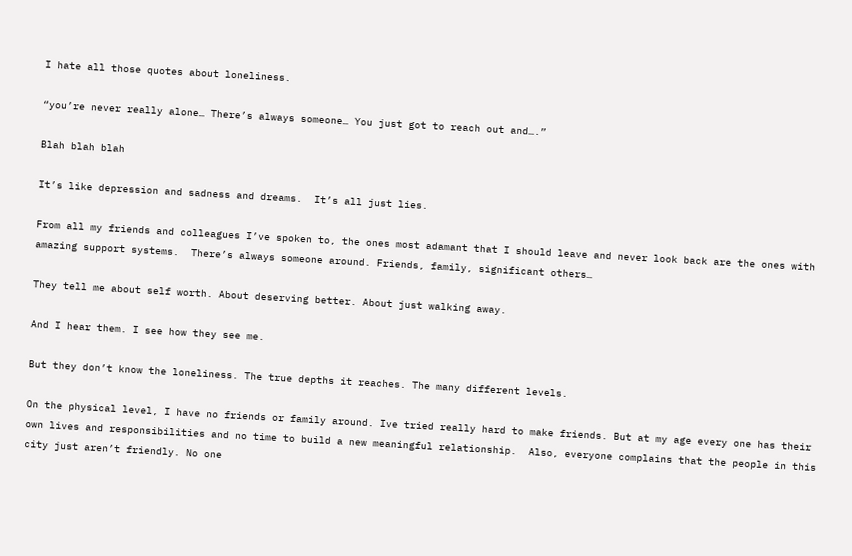I hate all those quotes about loneliness.

“you’re never really alone… There’s always someone… You just got to reach out and….”

Blah blah blah

It’s like depression and sadness and dreams.  It’s all just lies.

From all my friends and colleagues I’ve spoken to, the ones most adamant that I should leave and never look back are the ones with amazing support systems.  There’s always someone around. Friends, family, significant others…

They tell me about self worth. About deserving better. About just walking away.

And I hear them. I see how they see me.

But they don’t know the loneliness. The true depths it reaches. The many different levels.

On the physical level, I have no friends or family around. Ive tried really hard to make friends. But at my age every one has their own lives and responsibilities and no time to build a new meaningful relationship.  Also, everyone complains that the people in this city just aren’t friendly. No one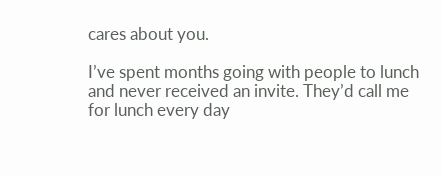cares about you.

I’ve spent months going with people to lunch and never received an invite. They’d call me for lunch every day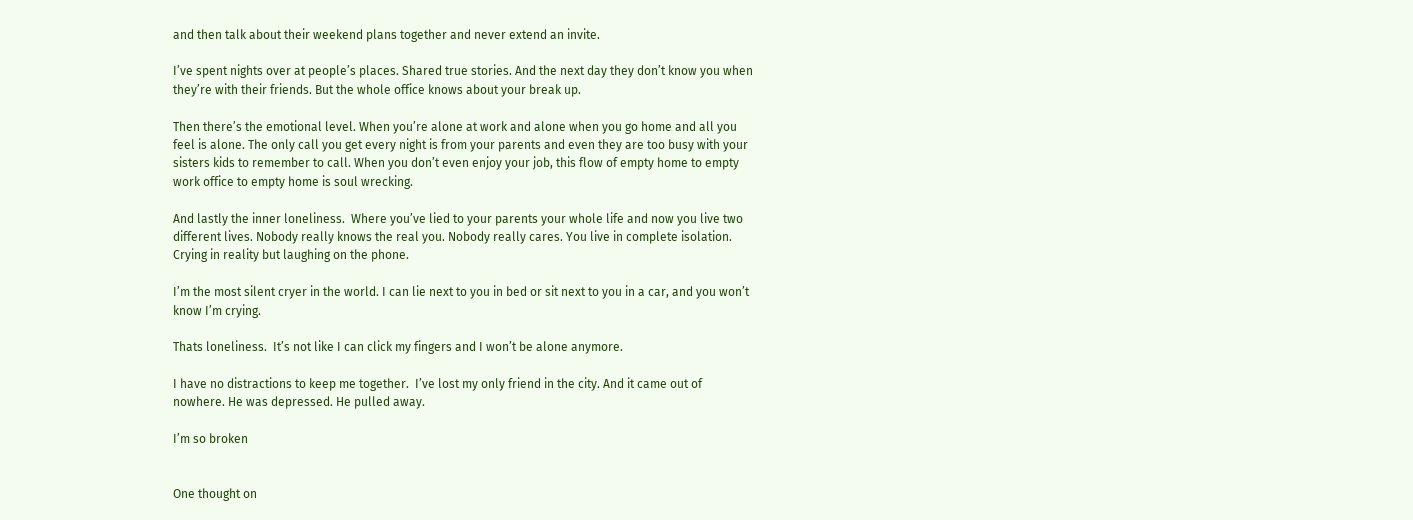and then talk about their weekend plans together and never extend an invite.

I’ve spent nights over at people’s places. Shared true stories. And the next day they don’t know you when they’re with their friends. But the whole office knows about your break up.

Then there’s the emotional level. When you’re alone at work and alone when you go home and all you feel is alone. The only call you get every night is from your parents and even they are too busy with your sisters kids to remember to call. When you don’t even enjoy your job, this flow of empty home to empty work office to empty home is soul wrecking.

And lastly the inner loneliness.  Where you’ve lied to your parents your whole life and now you live two different lives. Nobody really knows the real you. Nobody really cares. You live in complete isolation. Crying in reality but laughing on the phone.

I’m the most silent cryer in the world. I can lie next to you in bed or sit next to you in a car, and you won’t know I’m crying.

Thats loneliness.  It’s not like I can click my fingers and I won’t be alone anymore.

I have no distractions to keep me together.  I’ve lost my only friend in the city. And it came out of nowhere. He was depressed. He pulled away.

I’m so broken


One thought on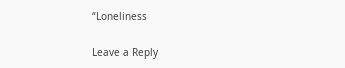“Loneliness

Leave a Reply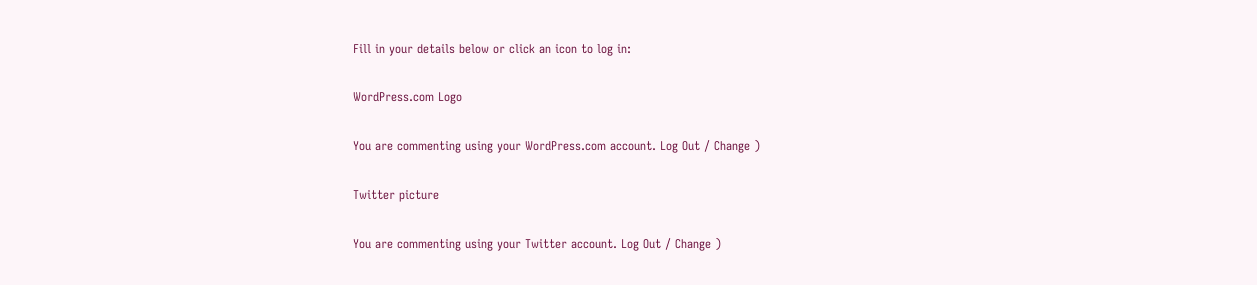Fill in your details below or click an icon to log in:

WordPress.com Logo

You are commenting using your WordPress.com account. Log Out / Change )

Twitter picture

You are commenting using your Twitter account. Log Out / Change )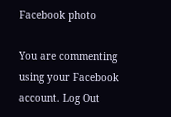Facebook photo

You are commenting using your Facebook account. Log Out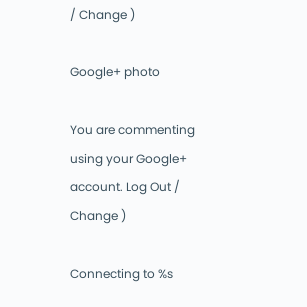/ Change )

Google+ photo

You are commenting using your Google+ account. Log Out / Change )

Connecting to %s